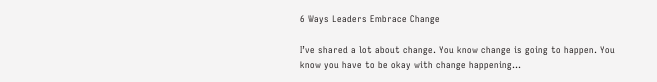6 Ways Leaders Embrace Change

I’ve shared a lot about change. You know change is going to happen. You know you have to be okay with change happening…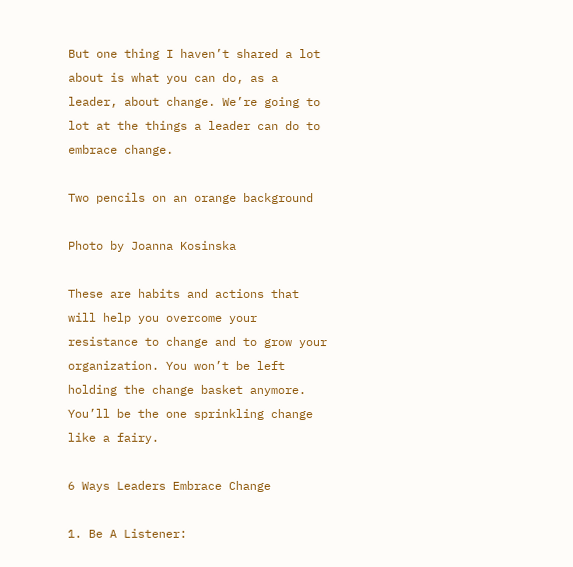But one thing I haven’t shared a lot about is what you can do, as a leader, about change. We’re going to lot at the things a leader can do to embrace change.

Two pencils on an orange background

Photo by Joanna Kosinska

These are habits and actions that will help you overcome your resistance to change and to grow your organization. You won’t be left holding the change basket anymore. You’ll be the one sprinkling change like a fairy.

6 Ways Leaders Embrace Change

1. Be A Listener: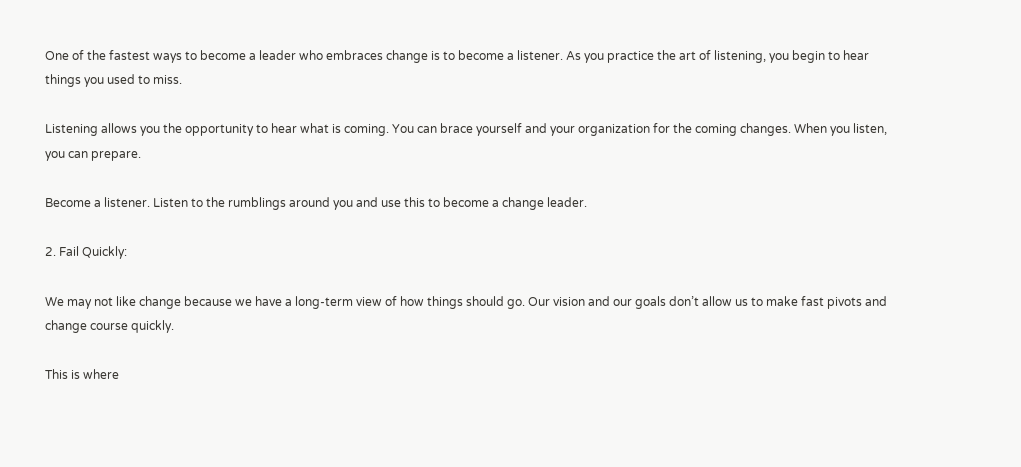One of the fastest ways to become a leader who embraces change is to become a listener. As you practice the art of listening, you begin to hear things you used to miss.

Listening allows you the opportunity to hear what is coming. You can brace yourself and your organization for the coming changes. When you listen, you can prepare.

Become a listener. Listen to the rumblings around you and use this to become a change leader.

2. Fail Quickly:

We may not like change because we have a long-term view of how things should go. Our vision and our goals don’t allow us to make fast pivots and change course quickly.

This is where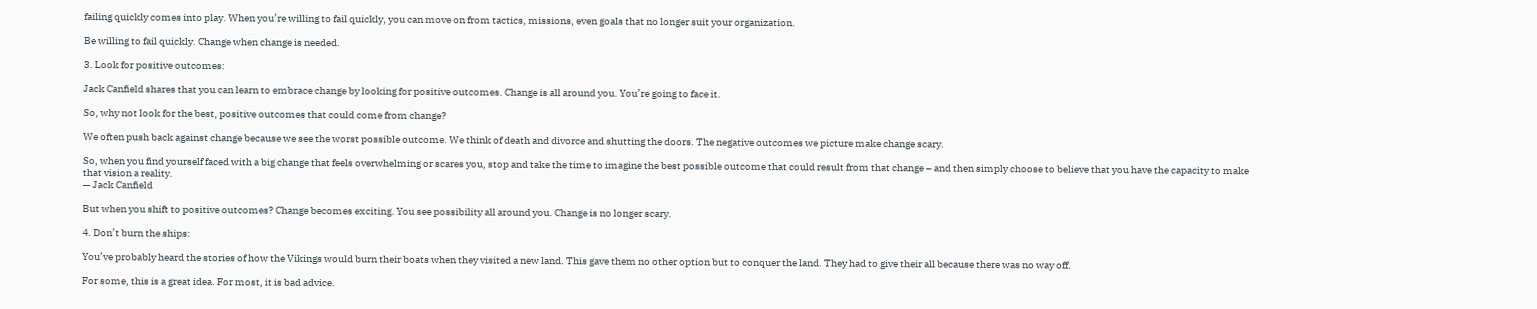failing quickly comes into play. When you’re willing to fail quickly, you can move on from tactics, missions, even goals that no longer suit your organization.

Be willing to fail quickly. Change when change is needed.

3. Look for positive outcomes:

Jack Canfield shares that you can learn to embrace change by looking for positive outcomes. Change is all around you. You’re going to face it.

So, why not look for the best, positive outcomes that could come from change?

We often push back against change because we see the worst possible outcome. We think of death and divorce and shutting the doors. The negative outcomes we picture make change scary.

So, when you find yourself faced with a big change that feels overwhelming or scares you, stop and take the time to imagine the best possible outcome that could result from that change – and then simply choose to believe that you have the capacity to make that vision a reality.
— Jack Canfield

But when you shift to positive outcomes? Change becomes exciting. You see possibility all around you. Change is no longer scary.

4. Don’t burn the ships:

You’ve probably heard the stories of how the Vikings would burn their boats when they visited a new land. This gave them no other option but to conquer the land. They had to give their all because there was no way off.

For some, this is a great idea. For most, it is bad advice.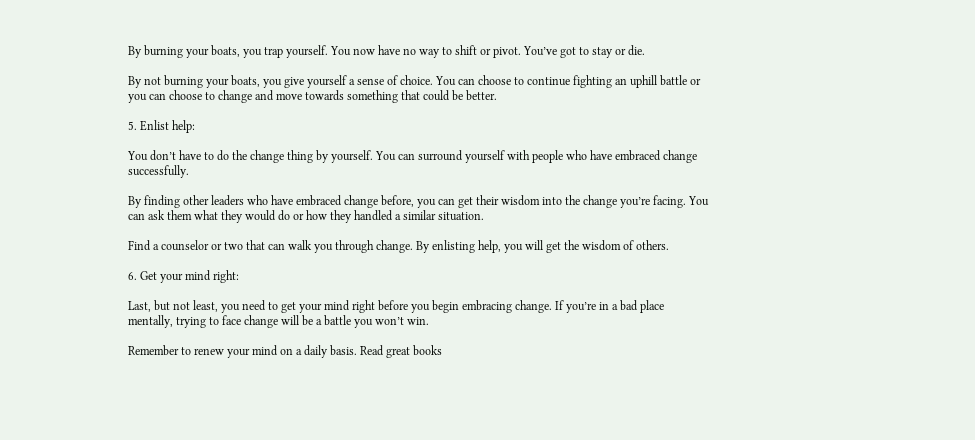By burning your boats, you trap yourself. You now have no way to shift or pivot. You’ve got to stay or die.

By not burning your boats, you give yourself a sense of choice. You can choose to continue fighting an uphill battle or you can choose to change and move towards something that could be better.

5. Enlist help:

You don’t have to do the change thing by yourself. You can surround yourself with people who have embraced change successfully.

By finding other leaders who have embraced change before, you can get their wisdom into the change you’re facing. You can ask them what they would do or how they handled a similar situation.

Find a counselor or two that can walk you through change. By enlisting help, you will get the wisdom of others.

6. Get your mind right:

Last, but not least, you need to get your mind right before you begin embracing change. If you’re in a bad place mentally, trying to face change will be a battle you won’t win.

Remember to renew your mind on a daily basis. Read great books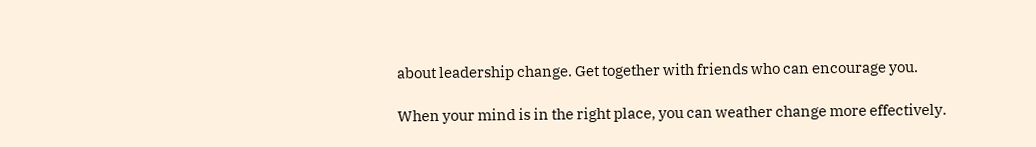about leadership change. Get together with friends who can encourage you.

When your mind is in the right place, you can weather change more effectively.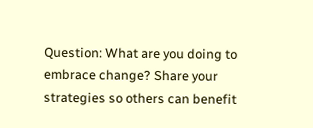Question: What are you doing to embrace change? Share your strategies so others can benefit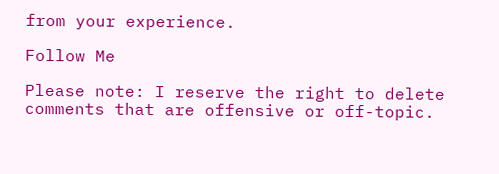from your experience.

Follow Me

Please note: I reserve the right to delete comments that are offensive or off-topic.